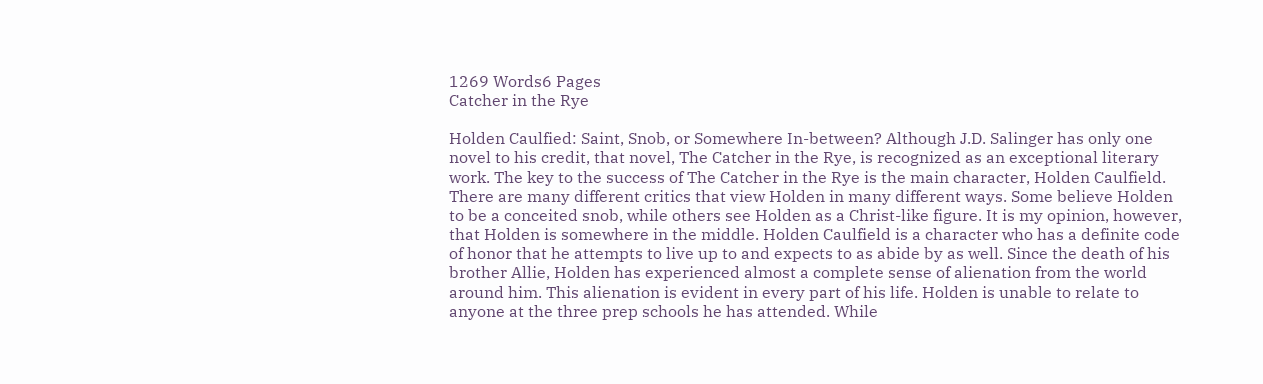1269 Words6 Pages
Catcher in the Rye

Holden Caulfied: Saint, Snob, or Somewhere In-between? Although J.D. Salinger has only one novel to his credit, that novel, The Catcher in the Rye, is recognized as an exceptional literary work. The key to the success of The Catcher in the Rye is the main character, Holden Caulfield. There are many different critics that view Holden in many different ways. Some believe Holden to be a conceited snob, while others see Holden as a Christ-like figure. It is my opinion, however, that Holden is somewhere in the middle. Holden Caulfield is a character who has a definite code of honor that he attempts to live up to and expects to as abide by as well. Since the death of his brother Allie, Holden has experienced almost a complete sense of alienation from the world around him. This alienation is evident in every part of his life. Holden is unable to relate to anyone at the three prep schools he has attended. While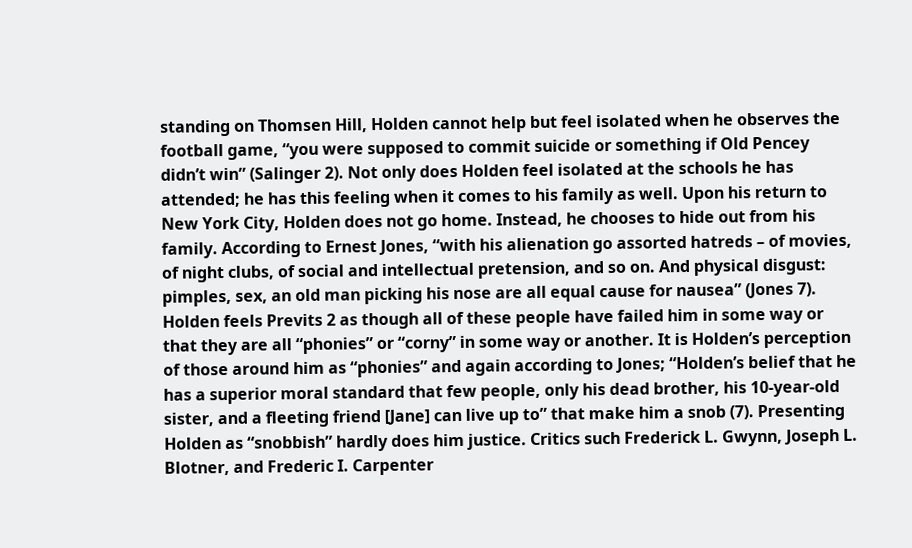standing on Thomsen Hill, Holden cannot help but feel isolated when he observes the football game, “you were supposed to commit suicide or something if Old Pencey didn’t win” (Salinger 2). Not only does Holden feel isolated at the schools he has attended; he has this feeling when it comes to his family as well. Upon his return to New York City, Holden does not go home. Instead, he chooses to hide out from his family. According to Ernest Jones, “with his alienation go assorted hatreds – of movies, of night clubs, of social and intellectual pretension, and so on. And physical disgust: pimples, sex, an old man picking his nose are all equal cause for nausea” (Jones 7). Holden feels Previts 2 as though all of these people have failed him in some way or that they are all “phonies” or “corny” in some way or another. It is Holden’s perception of those around him as “phonies” and again according to Jones; “Holden’s belief that he has a superior moral standard that few people, only his dead brother, his 10-year-old sister, and a fleeting friend [Jane] can live up to” that make him a snob (7). Presenting Holden as “snobbish” hardly does him justice. Critics such Frederick L. Gwynn, Joseph L. Blotner, and Frederic I. Carpenter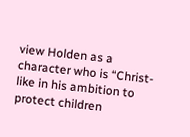view Holden as a character who is “Christ-like in his ambition to protect children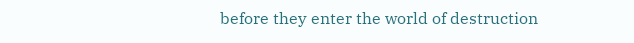before they enter the world of destruction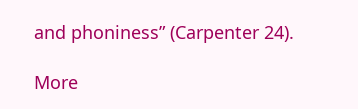and phoniness” (Carpenter 24).

More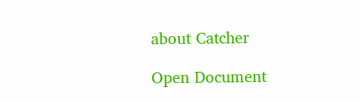about Catcher

Open Document